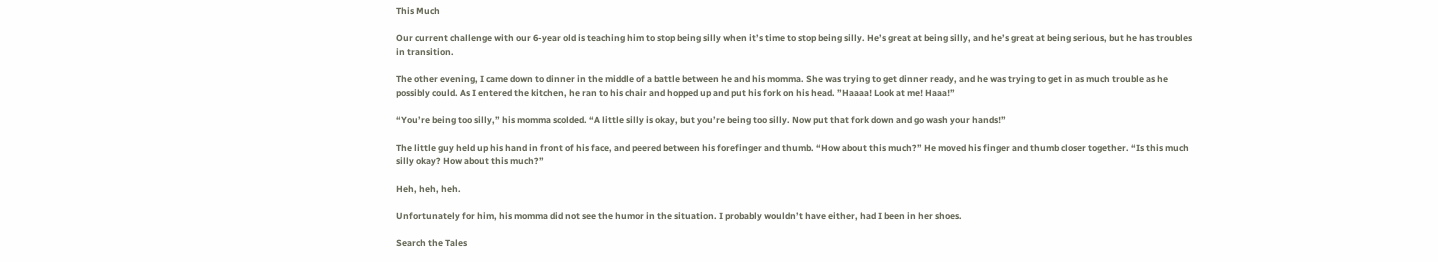This Much

Our current challenge with our 6-year old is teaching him to stop being silly when it’s time to stop being silly. He’s great at being silly, and he’s great at being serious, but he has troubles in transition.

The other evening, I came down to dinner in the middle of a battle between he and his momma. She was trying to get dinner ready, and he was trying to get in as much trouble as he possibly could. As I entered the kitchen, he ran to his chair and hopped up and put his fork on his head. ”Haaaa! Look at me! Haaa!”

“You’re being too silly,” his momma scolded. “A little silly is okay, but you’re being too silly. Now put that fork down and go wash your hands!”

The little guy held up his hand in front of his face, and peered between his forefinger and thumb. “How about this much?” He moved his finger and thumb closer together. “Is this much silly okay? How about this much?”

Heh, heh, heh.

Unfortunately for him, his momma did not see the humor in the situation. I probably wouldn’t have either, had I been in her shoes.

Search the Tales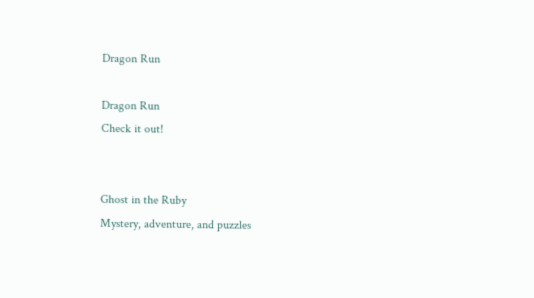Dragon Run

Dragon Run
Check it out!


Ghost in the Ruby
Mystery, adventure, and puzzles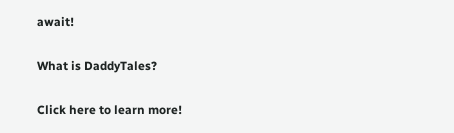await!

What is DaddyTales?

Click here to learn more!